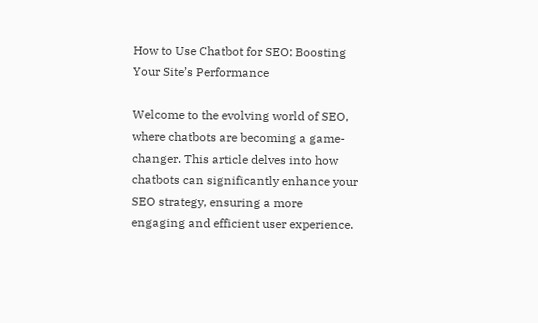How to Use Chatbot for SEO: Boosting Your Site’s Performance

Welcome to the evolving world of SEO, where chatbots are becoming a game-changer. This article delves into how chatbots can significantly enhance your SEO strategy, ensuring a more engaging and efficient user experience.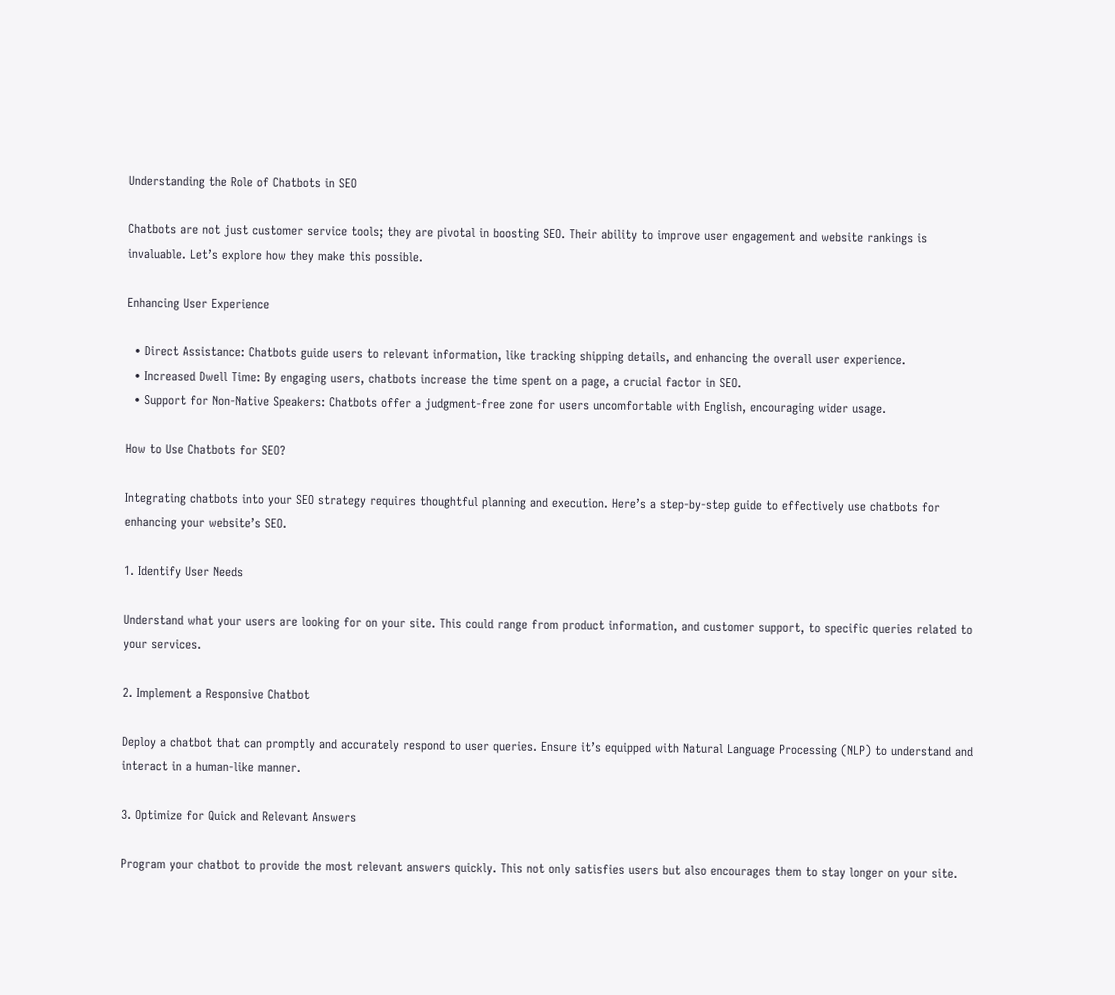Understanding the Role of Chatbots in SEO

Chatbots are not just customer service tools; they are pivotal in boosting SEO. Their ability to improve user engagement and website rankings is invaluable. Let’s explore how they make this possible.

Enhancing User Experience

  • Direct Assistance: Chatbots guide users to relevant information, like tracking shipping details, and enhancing the overall user experience.
  • Increased Dwell Time: By engaging users, chatbots increase the time spent on a page, a crucial factor in SEO.
  • Support for Non-Native Speakers: Chatbots offer a judgment-free zone for users uncomfortable with English, encouraging wider usage.

How to Use Chatbots for SEO?

Integrating chatbots into your SEO strategy requires thoughtful planning and execution. Here’s a step-by-step guide to effectively use chatbots for enhancing your website’s SEO.

1. Identify User Needs

Understand what your users are looking for on your site. This could range from product information, and customer support, to specific queries related to your services.

2. Implement a Responsive Chatbot

Deploy a chatbot that can promptly and accurately respond to user queries. Ensure it’s equipped with Natural Language Processing (NLP) to understand and interact in a human-like manner.

3. Optimize for Quick and Relevant Answers

Program your chatbot to provide the most relevant answers quickly. This not only satisfies users but also encourages them to stay longer on your site.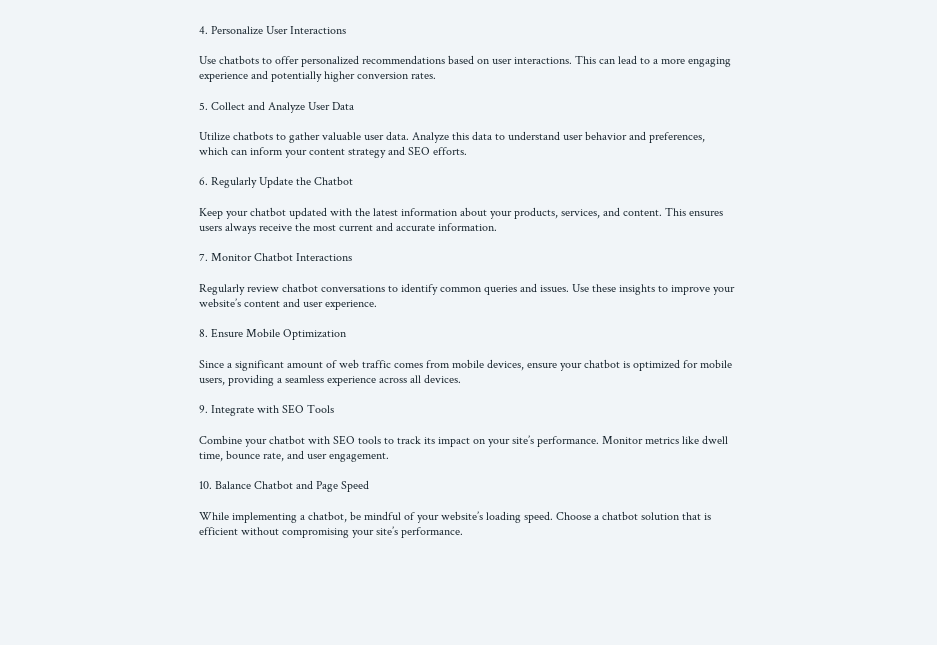4. Personalize User Interactions

Use chatbots to offer personalized recommendations based on user interactions. This can lead to a more engaging experience and potentially higher conversion rates.

5. Collect and Analyze User Data

Utilize chatbots to gather valuable user data. Analyze this data to understand user behavior and preferences, which can inform your content strategy and SEO efforts.

6. Regularly Update the Chatbot

Keep your chatbot updated with the latest information about your products, services, and content. This ensures users always receive the most current and accurate information.

7. Monitor Chatbot Interactions

Regularly review chatbot conversations to identify common queries and issues. Use these insights to improve your website’s content and user experience.

8. Ensure Mobile Optimization

Since a significant amount of web traffic comes from mobile devices, ensure your chatbot is optimized for mobile users, providing a seamless experience across all devices.

9. Integrate with SEO Tools

Combine your chatbot with SEO tools to track its impact on your site’s performance. Monitor metrics like dwell time, bounce rate, and user engagement.

10. Balance Chatbot and Page Speed

While implementing a chatbot, be mindful of your website’s loading speed. Choose a chatbot solution that is efficient without compromising your site’s performance.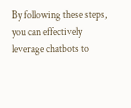By following these steps, you can effectively leverage chatbots to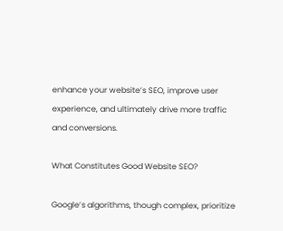enhance your website’s SEO, improve user experience, and ultimately drive more traffic and conversions.

What Constitutes Good Website SEO?

Google’s algorithms, though complex, prioritize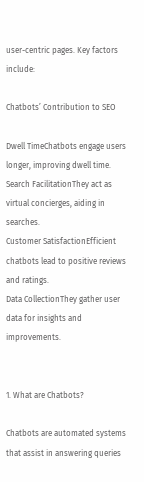user-centric pages. Key factors include:

Chatbots’ Contribution to SEO

Dwell TimeChatbots engage users longer, improving dwell time.
Search FacilitationThey act as virtual concierges, aiding in searches.
Customer SatisfactionEfficient chatbots lead to positive reviews and ratings.
Data CollectionThey gather user data for insights and improvements.


1. What are Chatbots?

Chatbots are automated systems that assist in answering queries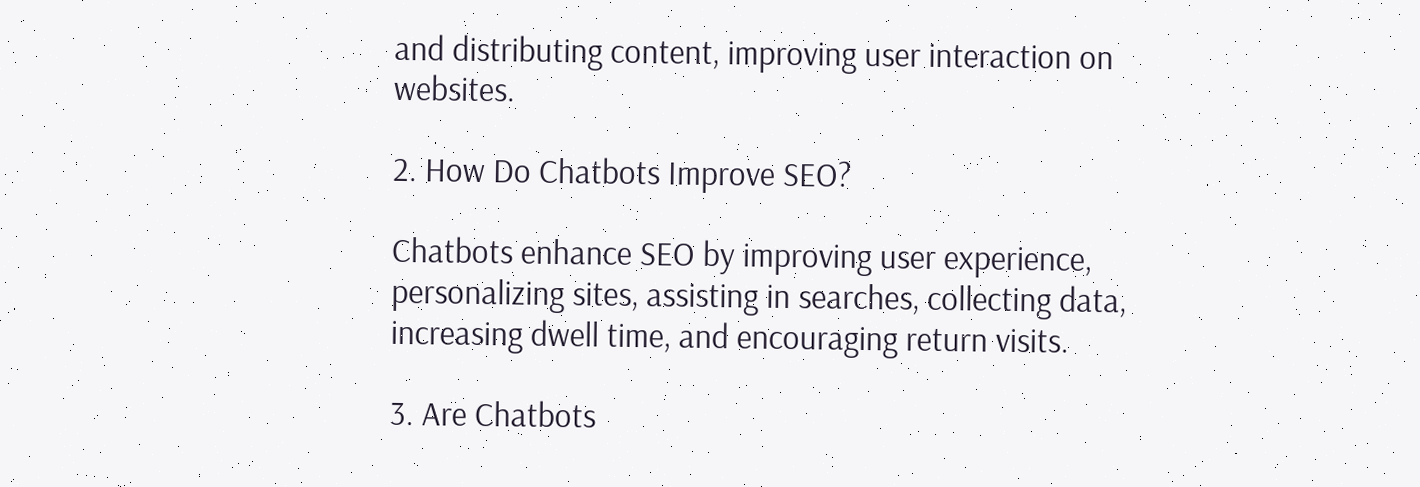and distributing content, improving user interaction on websites.

2. How Do Chatbots Improve SEO?

Chatbots enhance SEO by improving user experience, personalizing sites, assisting in searches, collecting data, increasing dwell time, and encouraging return visits.

3. Are Chatbots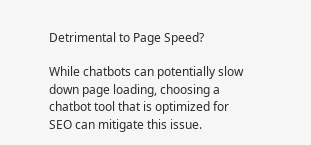Detrimental to Page Speed?

While chatbots can potentially slow down page loading, choosing a chatbot tool that is optimized for SEO can mitigate this issue.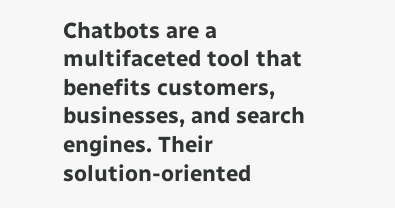Chatbots are a multifaceted tool that benefits customers, businesses, and search engines. Their solution-oriented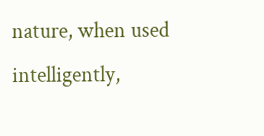nature, when used intelligently,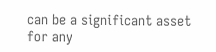can be a significant asset for any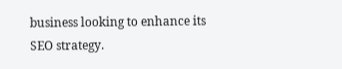business looking to enhance its SEO strategy.